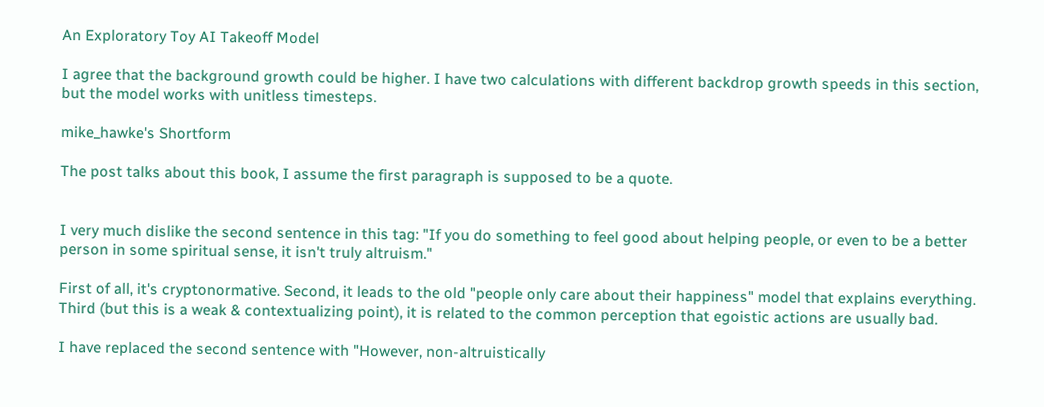An Exploratory Toy AI Takeoff Model

I agree that the background growth could be higher. I have two calculations with different backdrop growth speeds in this section, but the model works with unitless timesteps.

mike_hawke's Shortform

The post talks about this book, I assume the first paragraph is supposed to be a quote.


I very much dislike the second sentence in this tag: "If you do something to feel good about helping people, or even to be a better person in some spiritual sense, it isn't truly altruism."

First of all, it's cryptonormative. Second, it leads to the old "people only care about their happiness" model that explains everything. Third (but this is a weak & contextualizing point), it is related to the common perception that egoistic actions are usually bad.

I have replaced the second sentence with "However, non-altruistically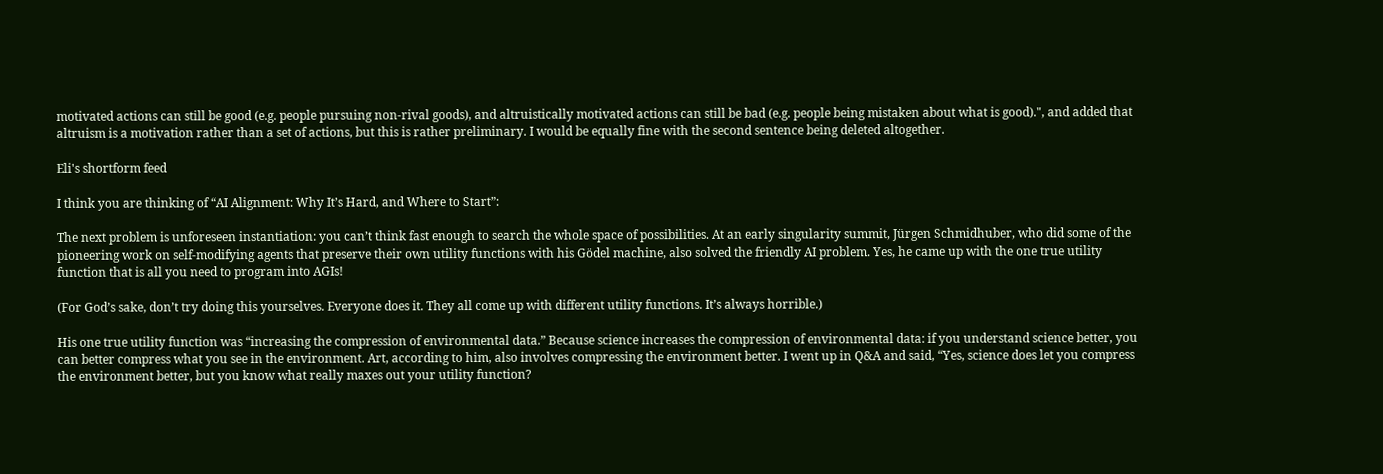motivated actions can still be good (e.g. people pursuing non-rival goods), and altruistically motivated actions can still be bad (e.g. people being mistaken about what is good).", and added that altruism is a motivation rather than a set of actions, but this is rather preliminary. I would be equally fine with the second sentence being deleted altogether.

Eli's shortform feed

I think you are thinking of “AI Alignment: Why It’s Hard, and Where to Start”:

The next problem is unforeseen instantiation: you can’t think fast enough to search the whole space of possibilities. At an early singularity summit, Jürgen Schmidhuber, who did some of the pioneering work on self-modifying agents that preserve their own utility functions with his Gödel machine, also solved the friendly AI problem. Yes, he came up with the one true utility function that is all you need to program into AGIs!

(For God’s sake, don’t try doing this yourselves. Everyone does it. They all come up with different utility functions. It’s always horrible.)

His one true utility function was “increasing the compression of environmental data.” Because science increases the compression of environmental data: if you understand science better, you can better compress what you see in the environment. Art, according to him, also involves compressing the environment better. I went up in Q&A and said, “Yes, science does let you compress the environment better, but you know what really maxes out your utility function?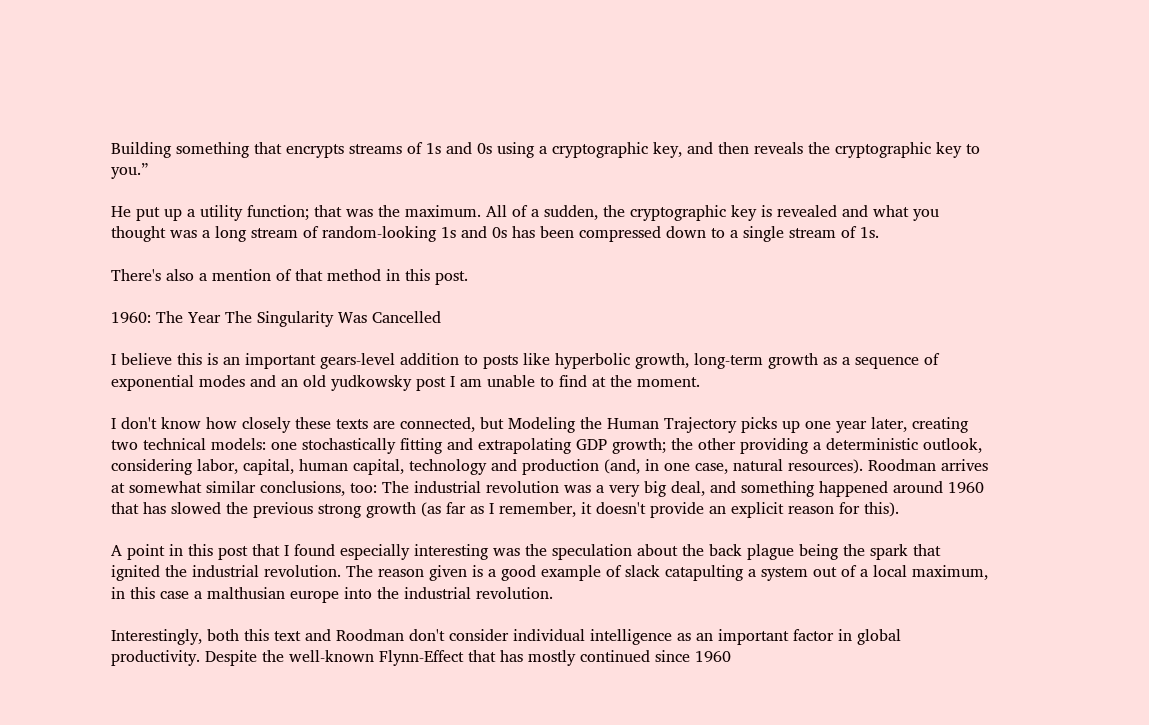Building something that encrypts streams of 1s and 0s using a cryptographic key, and then reveals the cryptographic key to you.”

He put up a utility function; that was the maximum. All of a sudden, the cryptographic key is revealed and what you thought was a long stream of random-looking 1s and 0s has been compressed down to a single stream of 1s.

There's also a mention of that method in this post.

1960: The Year The Singularity Was Cancelled

I believe this is an important gears-level addition to posts like hyperbolic growth, long-term growth as a sequence of exponential modes and an old yudkowsky post I am unable to find at the moment.

I don't know how closely these texts are connected, but Modeling the Human Trajectory picks up one year later, creating two technical models: one stochastically fitting and extrapolating GDP growth; the other providing a deterministic outlook, considering labor, capital, human capital, technology and production (and, in one case, natural resources). Roodman arrives at somewhat similar conclusions, too: The industrial revolution was a very big deal, and something happened around 1960 that has slowed the previous strong growth (as far as I remember, it doesn't provide an explicit reason for this).

A point in this post that I found especially interesting was the speculation about the back plague being the spark that ignited the industrial revolution. The reason given is a good example of slack catapulting a system out of a local maximum, in this case a malthusian europe into the industrial revolution.

Interestingly, both this text and Roodman don't consider individual intelligence as an important factor in global productivity. Despite the well-known Flynn-Effect that has mostly continued since 1960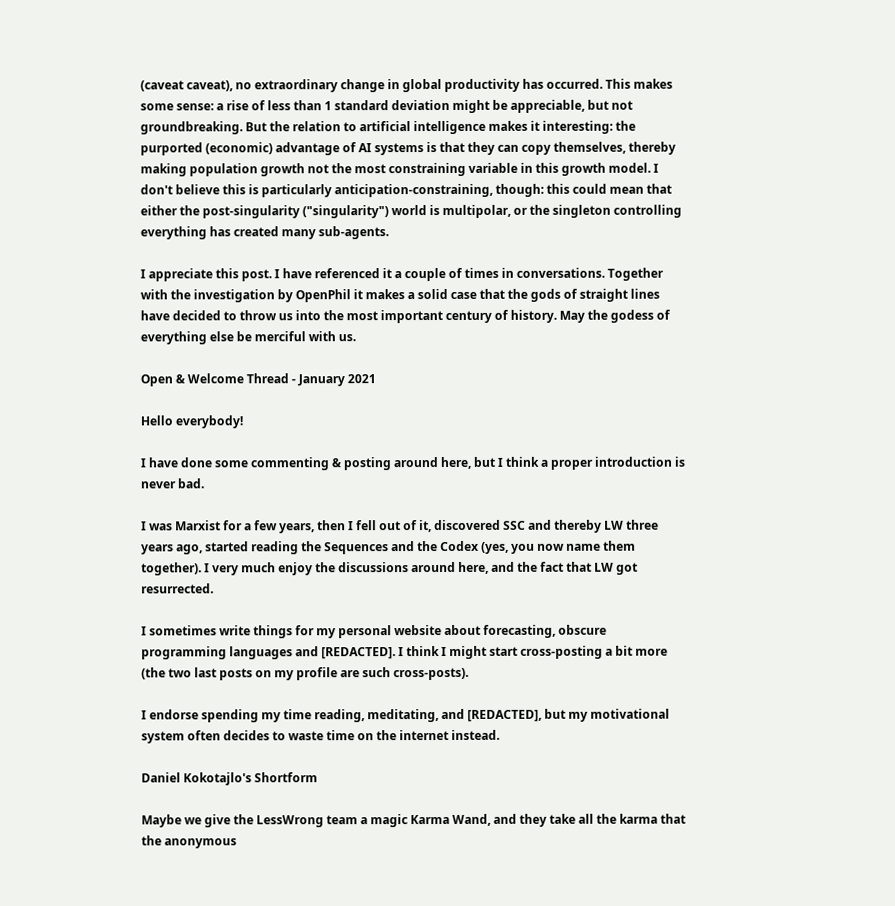(caveat caveat), no extraordinary change in global productivity has occurred. This makes some sense: a rise of less than 1 standard deviation might be appreciable, but not groundbreaking. But the relation to artificial intelligence makes it interesting: the purported (economic) advantage of AI systems is that they can copy themselves, thereby making population growth not the most constraining variable in this growth model. I don't believe this is particularly anticipation-constraining, though: this could mean that either the post-singularity ("singularity") world is multipolar, or the singleton controlling everything has created many sub-agents.

I appreciate this post. I have referenced it a couple of times in conversations. Together with the investigation by OpenPhil it makes a solid case that the gods of straight lines have decided to throw us into the most important century of history. May the godess of everything else be merciful with us.

Open & Welcome Thread - January 2021

Hello everybody!

I have done some commenting & posting around here, but I think a proper introduction is never bad.

I was Marxist for a few years, then I fell out of it, discovered SSC and thereby LW three years ago, started reading the Sequences and the Codex (yes, you now name them together). I very much enjoy the discussions around here, and the fact that LW got resurrected.

I sometimes write things for my personal website about forecasting, obscure programming languages and [REDACTED]. I think I might start cross-posting a bit more (the two last posts on my profile are such cross-posts).

I endorse spending my time reading, meditating, and [REDACTED], but my motivational system often decides to waste time on the internet instead.

Daniel Kokotajlo's Shortform

Maybe we give the LessWrong team a magic Karma Wand, and they take all the karma that the anonymous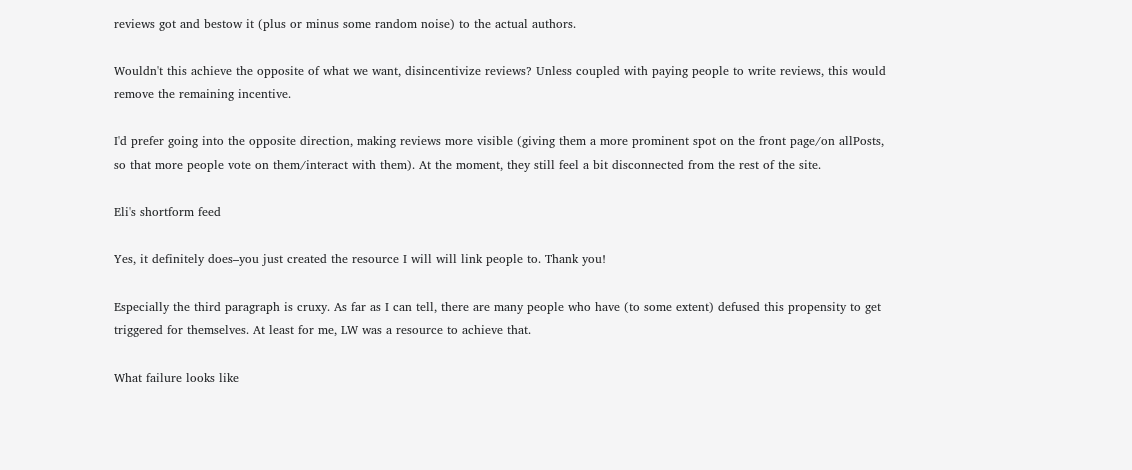reviews got and bestow it (plus or minus some random noise) to the actual authors.

Wouldn't this achieve the opposite of what we want, disincentivize reviews? Unless coupled with paying people to write reviews, this would remove the remaining incentive.

I'd prefer going into the opposite direction, making reviews more visible (giving them a more prominent spot on the front page/on allPosts, so that more people vote on them/interact with them). At the moment, they still feel a bit disconnected from the rest of the site.

Eli's shortform feed

Yes, it definitely does–you just created the resource I will will link people to. Thank you!

Especially the third paragraph is cruxy. As far as I can tell, there are many people who have (to some extent) defused this propensity to get triggered for themselves. At least for me, LW was a resource to achieve that.

What failure looks like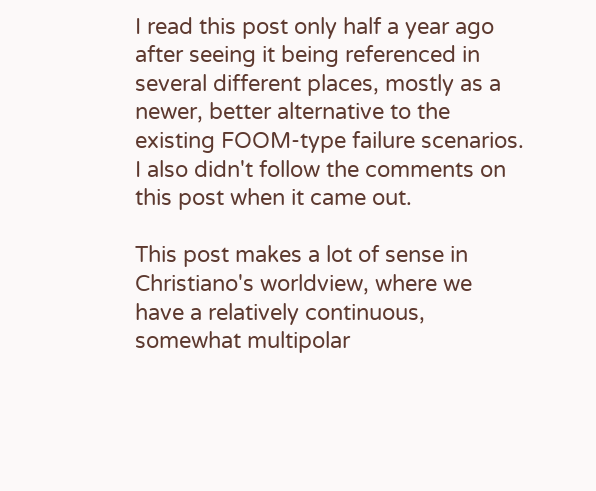I read this post only half a year ago after seeing it being referenced in several different places, mostly as a newer, better alternative to the existing FOOM-type failure scenarios. I also didn't follow the comments on this post when it came out.

This post makes a lot of sense in Christiano's worldview, where we have a relatively continuous, somewhat multipolar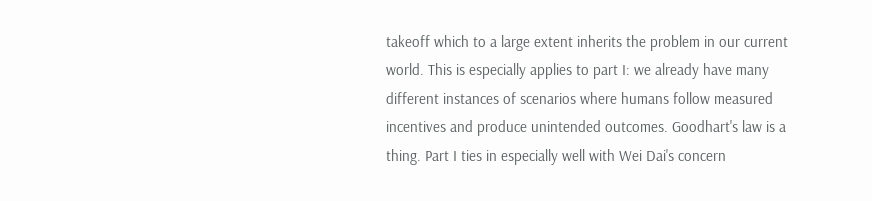takeoff which to a large extent inherits the problem in our current world. This is especially applies to part I: we already have many different instances of scenarios where humans follow measured incentives and produce unintended outcomes. Goodhart's law is a thing. Part I ties in especially well with Wei Dai's concern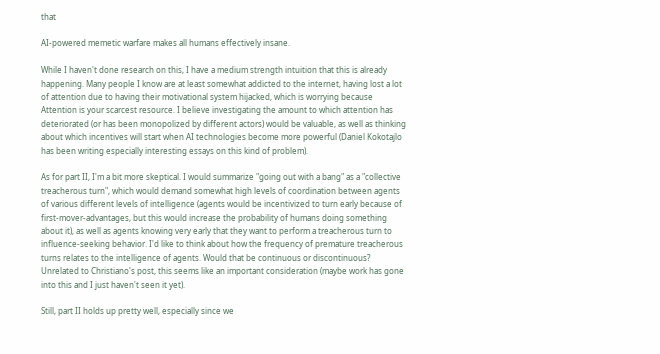that

AI-powered memetic warfare makes all humans effectively insane.

While I haven't done research on this, I have a medium strength intuition that this is already happening. Many people I know are at least somewhat addicted to the internet, having lost a lot of attention due to having their motivational system hijacked, which is worrying because Attention is your scarcest resource. I believe investigating the amount to which attention has deteriorated (or has been monopolized by different actors) would be valuable, as well as thinking about which incentives will start when AI technologies become more powerful (Daniel Kokotajlo has been writing especially interesting essays on this kind of problem).

As for part II, I'm a bit more skeptical. I would summarize "going out with a bang" as a "collective treacherous turn", which would demand somewhat high levels of coordination between agents of various different levels of intelligence (agents would be incentivized to turn early because of first-mover-advantages, but this would increase the probability of humans doing something about it), as well as agents knowing very early that they want to perform a treacherous turn to influence-seeking behavior. I'd like to think about how the frequency of premature treacherous turns relates to the intelligence of agents. Would that be continuous or discontinuous? Unrelated to Christiano's post, this seems like an important consideration (maybe work has gone into this and I just haven't seen it yet).

Still, part II holds up pretty well, especially since we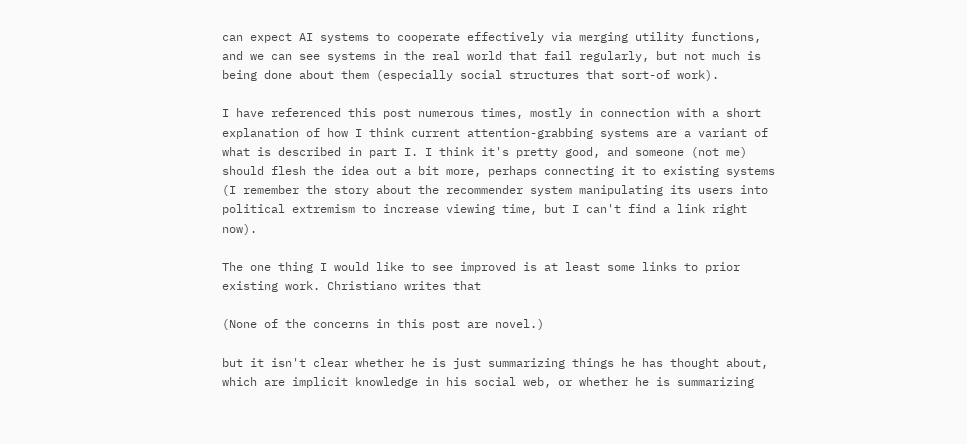can expect AI systems to cooperate effectively via merging utility functions, and we can see systems in the real world that fail regularly, but not much is being done about them (especially social structures that sort-of work).

I have referenced this post numerous times, mostly in connection with a short explanation of how I think current attention-grabbing systems are a variant of what is described in part I. I think it's pretty good, and someone (not me) should flesh the idea out a bit more, perhaps connecting it to existing systems (I remember the story about the recommender system manipulating its users into political extremism to increase viewing time, but I can't find a link right now).

The one thing I would like to see improved is at least some links to prior existing work. Christiano writes that

(None of the concerns in this post are novel.)

but it isn't clear whether he is just summarizing things he has thought about, which are implicit knowledge in his social web, or whether he is summarizing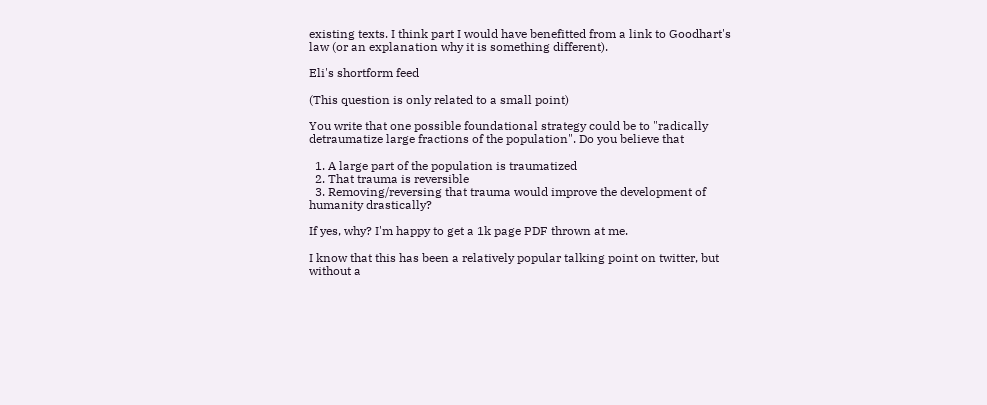existing texts. I think part I would have benefitted from a link to Goodhart's law (or an explanation why it is something different).

Eli's shortform feed

(This question is only related to a small point)

You write that one possible foundational strategy could be to "radically detraumatize large fractions of the population". Do you believe that

  1. A large part of the population is traumatized
  2. That trauma is reversible
  3. Removing/reversing that trauma would improve the development of humanity drastically?

If yes, why? I'm happy to get a 1k page PDF thrown at me.

I know that this has been a relatively popular talking point on twitter, but without a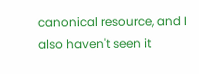canonical resource, and I also haven't seen it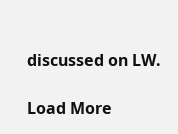discussed on LW.

Load More